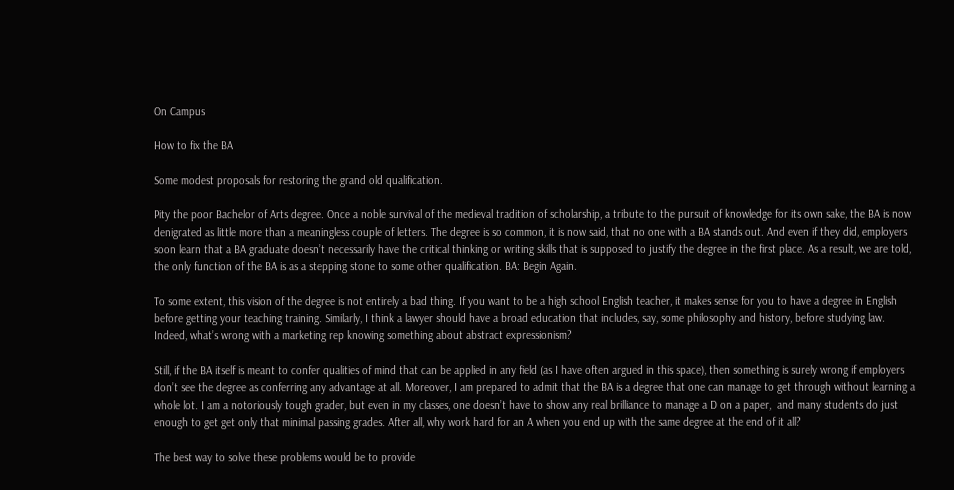On Campus

How to fix the BA

Some modest proposals for restoring the grand old qualification.

Pity the poor Bachelor of Arts degree. Once a noble survival of the medieval tradition of scholarship, a tribute to the pursuit of knowledge for its own sake, the BA is now denigrated as little more than a meaningless couple of letters. The degree is so common, it is now said, that no one with a BA stands out. And even if they did, employers soon learn that a BA graduate doesn’t necessarily have the critical thinking or writing skills that is supposed to justify the degree in the first place. As a result, we are told,  the only function of the BA is as a stepping stone to some other qualification. BA: Begin Again.

To some extent, this vision of the degree is not entirely a bad thing. If you want to be a high school English teacher, it makes sense for you to have a degree in English before getting your teaching training. Similarly, I think a lawyer should have a broad education that includes, say, some philosophy and history, before studying law. Indeed, what’s wrong with a marketing rep knowing something about abstract expressionism?

Still, if the BA itself is meant to confer qualities of mind that can be applied in any field (as I have often argued in this space), then something is surely wrong if employers don’t see the degree as conferring any advantage at all. Moreover, I am prepared to admit that the BA is a degree that one can manage to get through without learning a whole lot. I am a notoriously tough grader, but even in my classes, one doesn’t have to show any real brilliance to manage a D on a paper,  and many students do just enough to get get only that minimal passing grades. After all, why work hard for an A when you end up with the same degree at the end of it all?

The best way to solve these problems would be to provide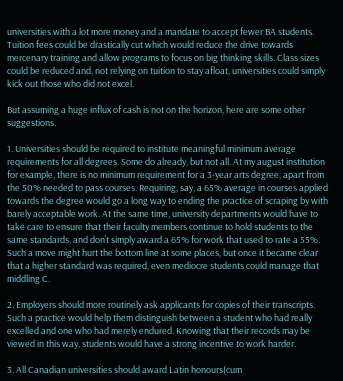universities with a lot more money and a mandate to accept fewer BA students. Tuition fees could be drastically cut which would reduce the drive towards mercenary training and allow programs to focus on big thinking skills. Class sizes could be reduced and, not relying on tuition to stay afloat, universities could simply kick out those who did not excel.

But assuming a huge influx of cash is not on the horizon, here are some other suggestions.

1. Universities should be required to institute meaningful minimum average requirements for all degrees. Some do already, but not all. At my august institution for example, there is no minimum requirement for a 3-year arts degree, apart from the 50% needed to pass courses. Requiring, say, a 65% average in courses applied towards the degree would go a long way to ending the practice of scraping by with barely acceptable work. At the same time, university departments would have to take care to ensure that their faculty members continue to hold students to the same standards, and don’t simply award a 65% for work that used to rate a 55%.  Such a move might hurt the bottom line at some places, but once it became clear that a higher standard was required, even mediocre students could manage that middling C.

2. Employers should more routinely ask applicants for copies of their transcripts. Such a practice would help them distinguish between a student who had really excelled and one who had merely endured. Knowing that their records may be viewed in this way, students would have a strong incentive to work harder.

3. All Canadian universities should award Latin honours(cum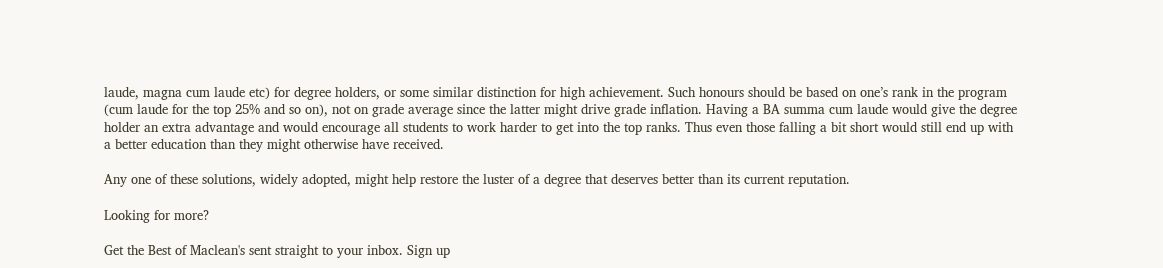laude, magna cum laude etc) for degree holders, or some similar distinction for high achievement. Such honours should be based on one’s rank in the program (cum laude for the top 25% and so on), not on grade average since the latter might drive grade inflation. Having a BA summa cum laude would give the degree holder an extra advantage and would encourage all students to work harder to get into the top ranks. Thus even those falling a bit short would still end up with a better education than they might otherwise have received.

Any one of these solutions, widely adopted, might help restore the luster of a degree that deserves better than its current reputation.

Looking for more?

Get the Best of Maclean's sent straight to your inbox. Sign up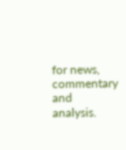for news, commentary and analysis.